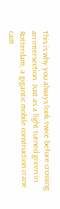This is why you always look twice before crossing an intersection. Just as a light turned green in Rotterdam, a gigantic mobile construction crane cam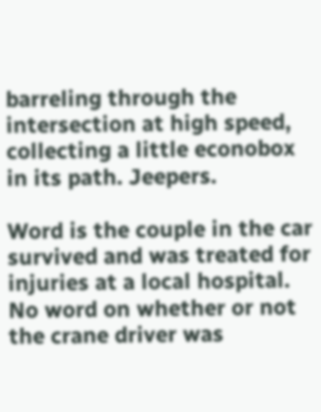barreling through the intersection at high speed, collecting a little econobox in its path. Jeepers.

Word is the couple in the car survived and was treated for injuries at a local hospital. No word on whether or not the crane driver was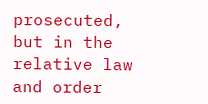prosecuted, but in the relative law and order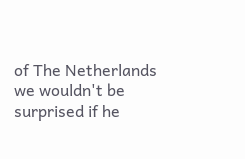of The Netherlands we wouldn't be surprised if he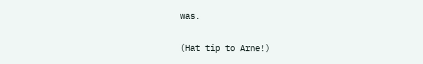was.

(Hat tip to Arne!)